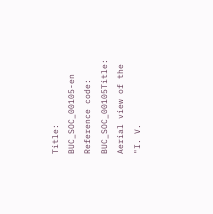Title: BUC_SOC_00105-en Reference code: BUC_SOC_00105Title: Aerial view of the "I. V.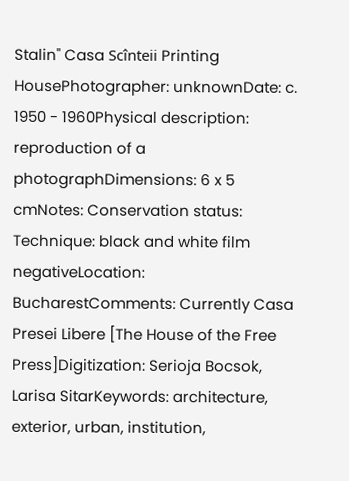Stalin" Casa Scînteii Printing HousePhotographer: unknownDate: c. 1950 - 1960Physical description: reproduction of a photographDimensions: 6 x 5 cmNotes: Conservation status: Technique: black and white film negativeLocation: BucharestComments: Currently Casa Presei Libere [The House of the Free Press]Digitization: Serioja Bocsok, Larisa SitarKeywords: architecture, exterior, urban, institution,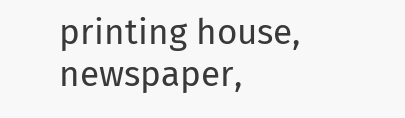printing house, newspaper,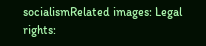socialismRelated images: Legal rights: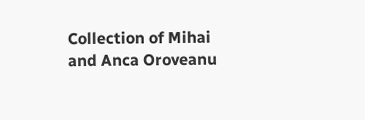Collection of Mihai and Anca Oroveanu